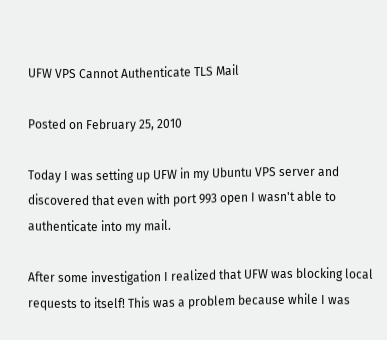UFW VPS Cannot Authenticate TLS Mail

Posted on February 25, 2010

Today I was setting up UFW in my Ubuntu VPS server and discovered that even with port 993 open I wasn't able to authenticate into my mail.

After some investigation I realized that UFW was blocking local requests to itself! This was a problem because while I was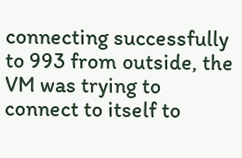connecting successfully to 993 from outside, the VM was trying to connect to itself to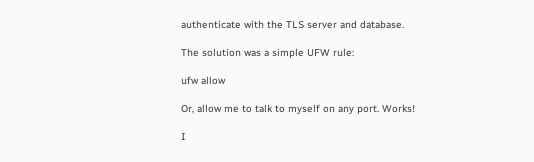authenticate with the TLS server and database.

The solution was a simple UFW rule:

ufw allow

Or, allow me to talk to myself on any port. Works!

I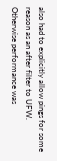also had to explicitly allow pings for some reason as an after filter to UFW. Otherwise performance was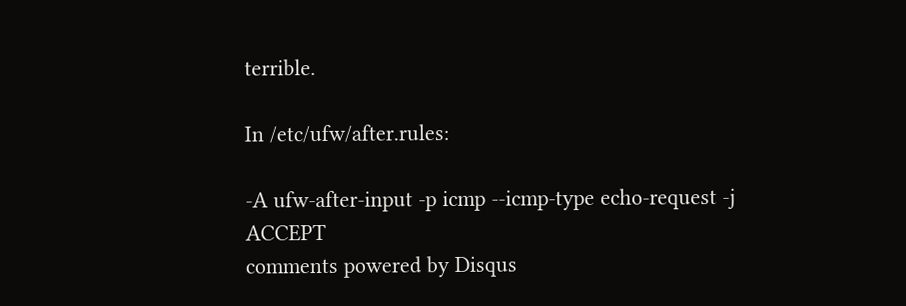terrible.

In /etc/ufw/after.rules:

-A ufw-after-input -p icmp --icmp-type echo-request -j ACCEPT
comments powered by Disqus